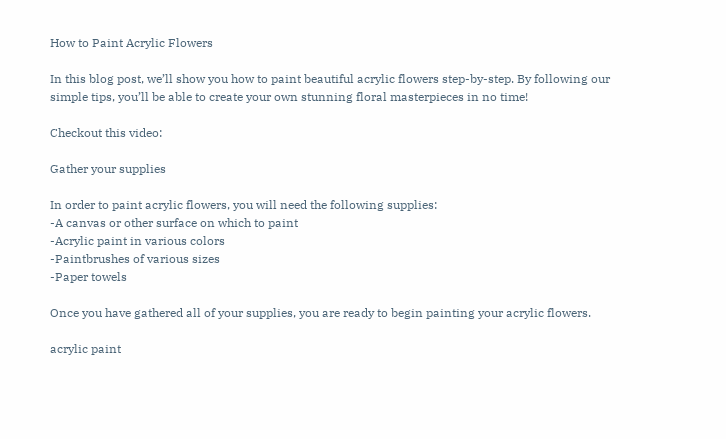How to Paint Acrylic Flowers

In this blog post, we’ll show you how to paint beautiful acrylic flowers step-by-step. By following our simple tips, you’ll be able to create your own stunning floral masterpieces in no time!

Checkout this video:

Gather your supplies

In order to paint acrylic flowers, you will need the following supplies:
-A canvas or other surface on which to paint
-Acrylic paint in various colors
-Paintbrushes of various sizes
-Paper towels

Once you have gathered all of your supplies, you are ready to begin painting your acrylic flowers.

acrylic paint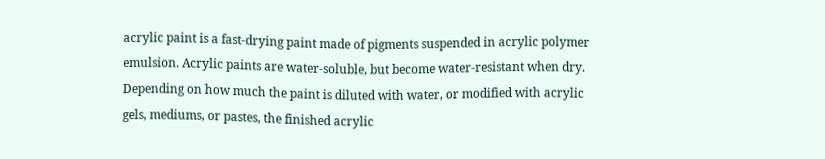acrylic paint is a fast-drying paint made of pigments suspended in acrylic polymer emulsion. Acrylic paints are water-soluble, but become water-resistant when dry. Depending on how much the paint is diluted with water, or modified with acrylic gels, mediums, or pastes, the finished acrylic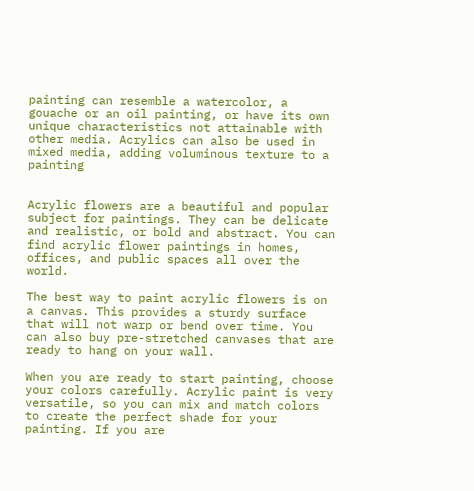painting can resemble a watercolor, a gouache or an oil painting, or have its own unique characteristics not attainable with other media. Acrylics can also be used in mixed media, adding voluminous texture to a painting


Acrylic flowers are a beautiful and popular subject for paintings. They can be delicate and realistic, or bold and abstract. You can find acrylic flower paintings in homes, offices, and public spaces all over the world.

The best way to paint acrylic flowers is on a canvas. This provides a sturdy surface that will not warp or bend over time. You can also buy pre-stretched canvases that are ready to hang on your wall.

When you are ready to start painting, choose your colors carefully. Acrylic paint is very versatile, so you can mix and match colors to create the perfect shade for your painting. If you are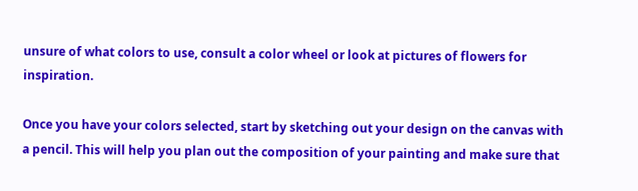unsure of what colors to use, consult a color wheel or look at pictures of flowers for inspiration.

Once you have your colors selected, start by sketching out your design on the canvas with a pencil. This will help you plan out the composition of your painting and make sure that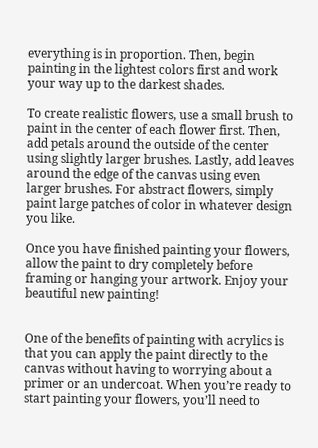everything is in proportion. Then, begin painting in the lightest colors first and work your way up to the darkest shades.

To create realistic flowers, use a small brush to paint in the center of each flower first. Then, add petals around the outside of the center using slightly larger brushes. Lastly, add leaves around the edge of the canvas using even larger brushes. For abstract flowers, simply paint large patches of color in whatever design you like.

Once you have finished painting your flowers, allow the paint to dry completely before framing or hanging your artwork. Enjoy your beautiful new painting!


One of the benefits of painting with acrylics is that you can apply the paint directly to the canvas without having to worrying about a primer or an undercoat. When you’re ready to start painting your flowers, you’ll need to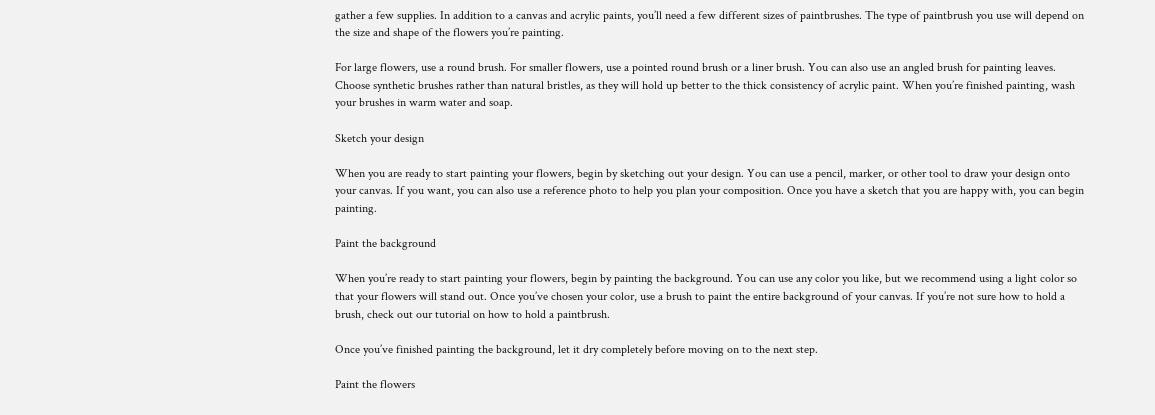gather a few supplies. In addition to a canvas and acrylic paints, you’ll need a few different sizes of paintbrushes. The type of paintbrush you use will depend on the size and shape of the flowers you’re painting.

For large flowers, use a round brush. For smaller flowers, use a pointed round brush or a liner brush. You can also use an angled brush for painting leaves. Choose synthetic brushes rather than natural bristles, as they will hold up better to the thick consistency of acrylic paint. When you’re finished painting, wash your brushes in warm water and soap.

Sketch your design

When you are ready to start painting your flowers, begin by sketching out your design. You can use a pencil, marker, or other tool to draw your design onto your canvas. If you want, you can also use a reference photo to help you plan your composition. Once you have a sketch that you are happy with, you can begin painting.

Paint the background

When you’re ready to start painting your flowers, begin by painting the background. You can use any color you like, but we recommend using a light color so that your flowers will stand out. Once you’ve chosen your color, use a brush to paint the entire background of your canvas. If you’re not sure how to hold a brush, check out our tutorial on how to hold a paintbrush.

Once you’ve finished painting the background, let it dry completely before moving on to the next step.

Paint the flowers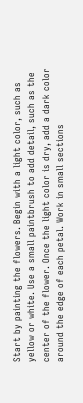Start by painting the flowers. Begin with a light color, such as yellow or white. Use a small paintbrush to add detail, such as the center of the flower. Once the light color is dry, add a dark color around the edge of each petal. Work in small sections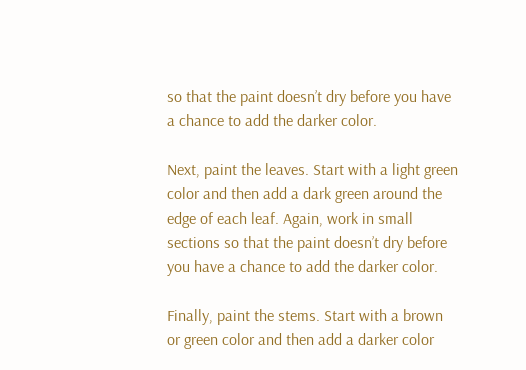so that the paint doesn’t dry before you have a chance to add the darker color.

Next, paint the leaves. Start with a light green color and then add a dark green around the edge of each leaf. Again, work in small sections so that the paint doesn’t dry before you have a chance to add the darker color.

Finally, paint the stems. Start with a brown or green color and then add a darker color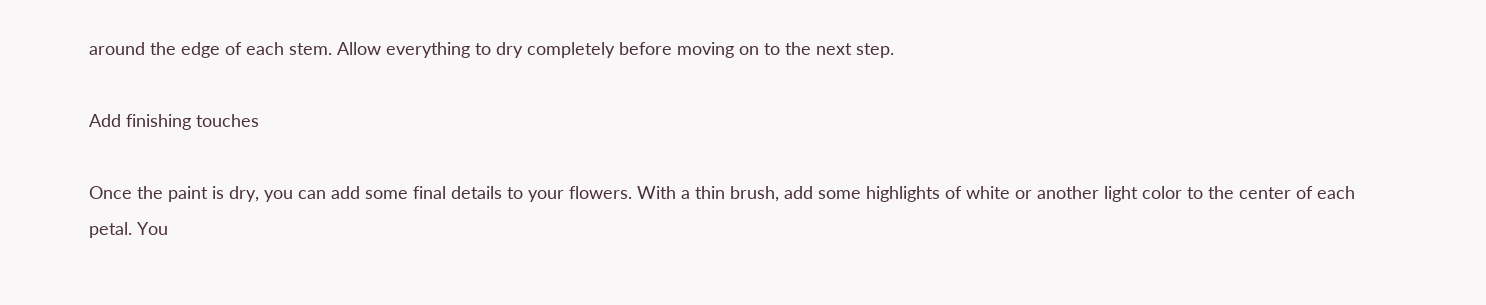around the edge of each stem. Allow everything to dry completely before moving on to the next step.

Add finishing touches

Once the paint is dry, you can add some final details to your flowers. With a thin brush, add some highlights of white or another light color to the center of each petal. You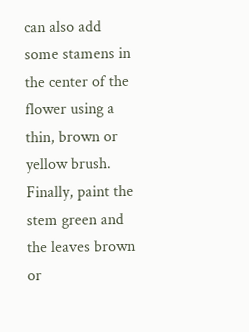can also add some stamens in the center of the flower using a thin, brown or yellow brush. Finally, paint the stem green and the leaves brown or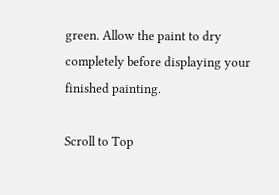green. Allow the paint to dry completely before displaying your finished painting.

Scroll to Top